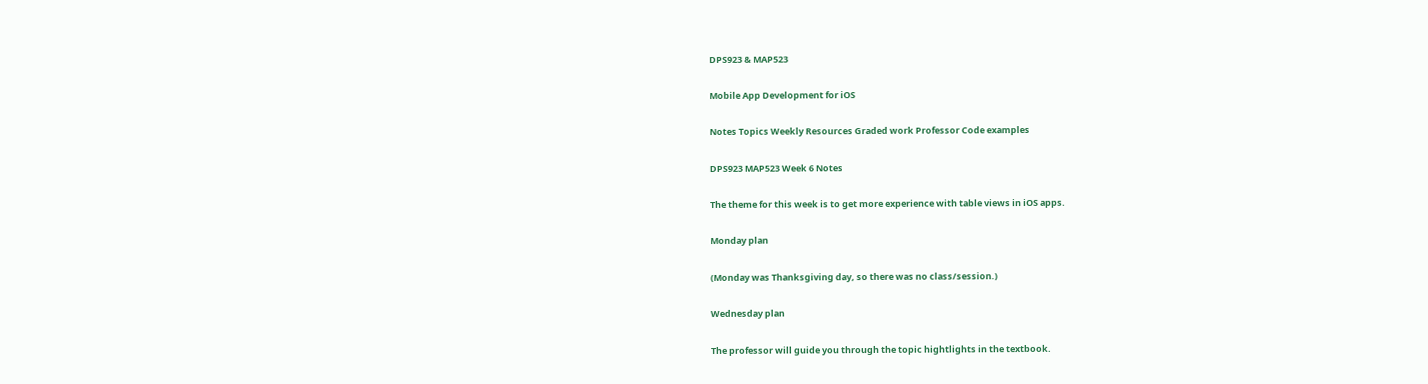DPS923 & MAP523

Mobile App Development for iOS

Notes Topics Weekly Resources Graded work Professor Code examples

DPS923 MAP523 Week 6 Notes

The theme for this week is to get more experience with table views in iOS apps.

Monday plan

(Monday was Thanksgiving day, so there was no class/session.)

Wednesday plan

The professor will guide you through the topic hightlights in the textbook.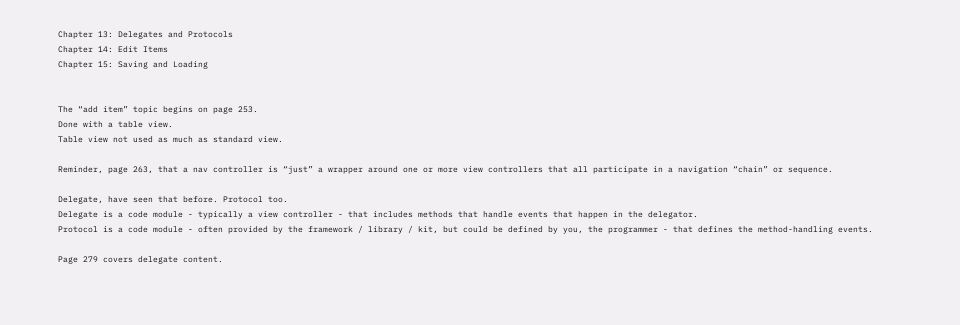Chapter 13: Delegates and Protocols
Chapter 14: Edit Items
Chapter 15: Saving and Loading


The “add item” topic begins on page 253.
Done with a table view.
Table view not used as much as standard view.

Reminder, page 263, that a nav controller is “just” a wrapper around one or more view controllers that all participate in a navigation “chain” or sequence.

Delegate, have seen that before. Protocol too.
Delegate is a code module - typically a view controller - that includes methods that handle events that happen in the delegator.
Protocol is a code module - often provided by the framework / library / kit, but could be defined by you, the programmer - that defines the method-handling events.

Page 279 covers delegate content.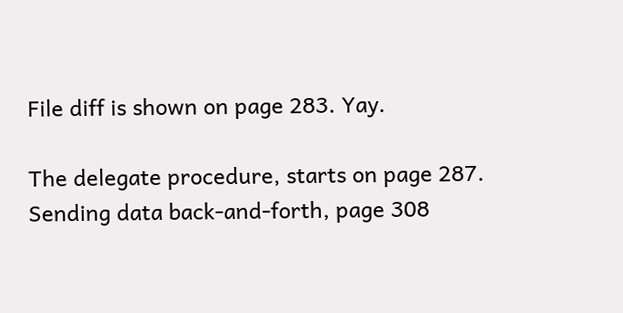File diff is shown on page 283. Yay.

The delegate procedure, starts on page 287.
Sending data back-and-forth, page 308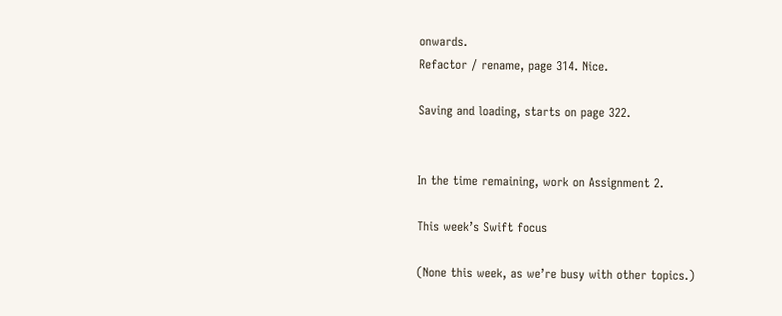onwards.
Refactor / rename, page 314. Nice.

Saving and loading, starts on page 322.


In the time remaining, work on Assignment 2.

This week’s Swift focus

(None this week, as we’re busy with other topics.)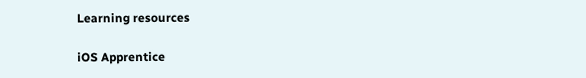Learning resources

iOS Apprentice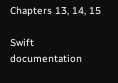Chapters 13, 14, 15

Swift documentation